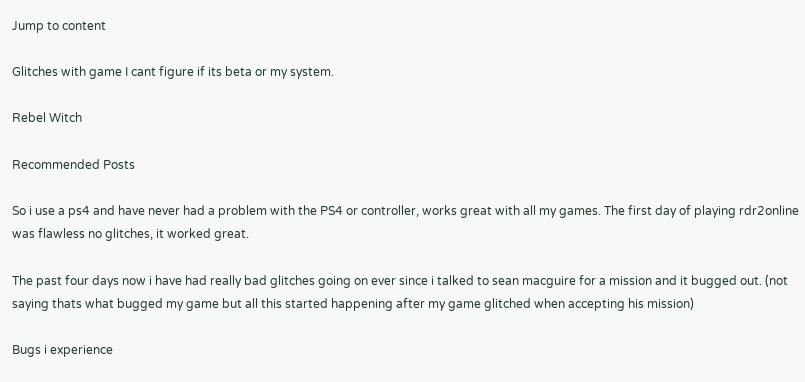Jump to content

Glitches with game I cant figure if its beta or my system.

Rebel Witch

Recommended Posts

So i use a ps4 and have never had a problem with the PS4 or controller, works great with all my games. The first day of playing rdr2online was flawless no glitches, it worked great.

The past four days now i have had really bad glitches going on ever since i talked to sean macguire for a mission and it bugged out. (not saying thats what bugged my game but all this started happening after my game glitched when accepting his mission)

Bugs i experience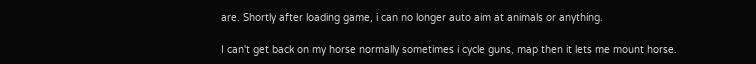are. Shortly after loading game, i can no longer auto aim at animals or anything.

I can't get back on my horse normally sometimes i cycle guns, map then it lets me mount horse.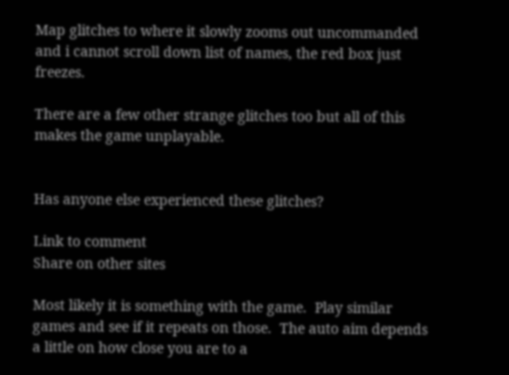Map glitches to where it slowly zooms out uncommanded and i cannot scroll down list of names, the red box just freezes.

There are a few other strange glitches too but all of this makes the game unplayable.


Has anyone else experienced these glitches?

Link to comment
Share on other sites

Most likely it is something with the game.  Play similar games and see if it repeats on those.  The auto aim depends a little on how close you are to a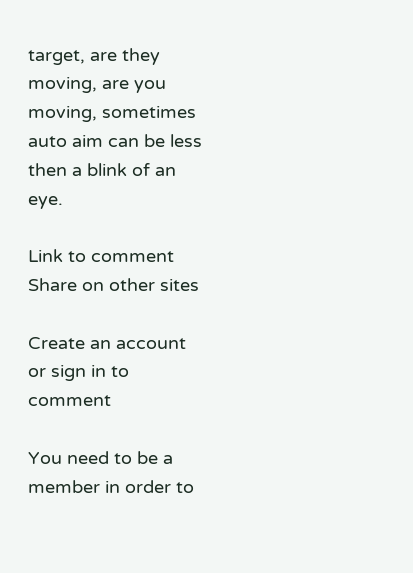target, are they moving, are you moving, sometimes auto aim can be less then a blink of an eye.

Link to comment
Share on other sites

Create an account or sign in to comment

You need to be a member in order to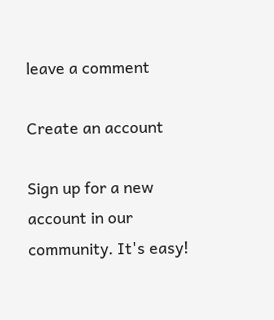leave a comment

Create an account

Sign up for a new account in our community. It's easy!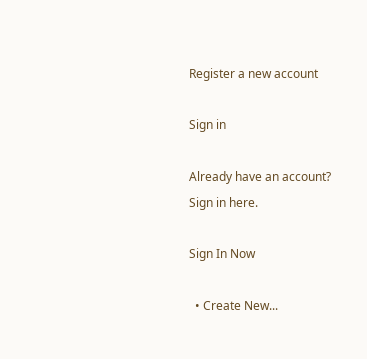Register a new account

Sign in

Already have an account? Sign in here.

Sign In Now

  • Create New...